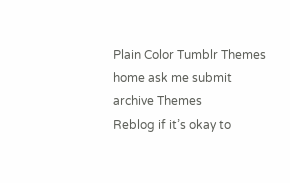Plain Color Tumblr Themes
home ask me submit archive Themes
Reblog if it’s okay to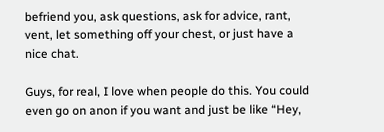befriend you, ask questions, ask for advice, rant, vent, let something off your chest, or just have a nice chat.

Guys, for real, I love when people do this. You could even go on anon if you want and just be like “Hey,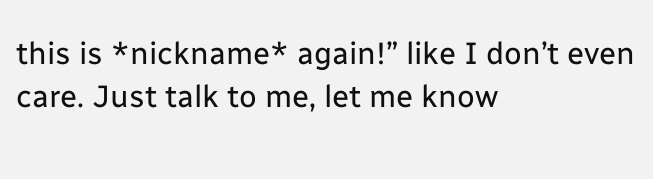this is *nickname* again!” like I don’t even care. Just talk to me, let me know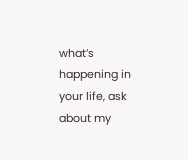what’s happening in your life, ask about my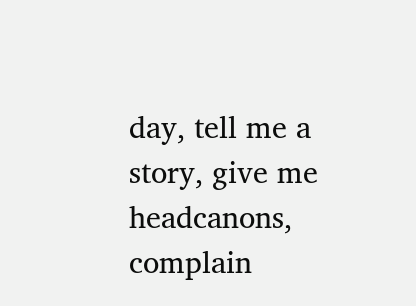day, tell me a story, give me headcanons, complain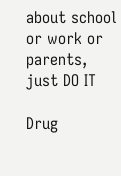about school or work or parents, just DO IT

Drug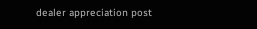dealer appreciation post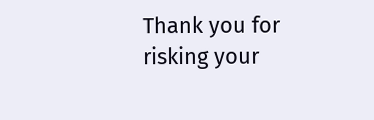Thank you for risking your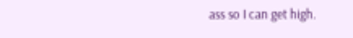ass so I can get high.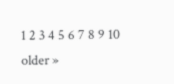1 2 3 4 5 6 7 8 9 10 older »